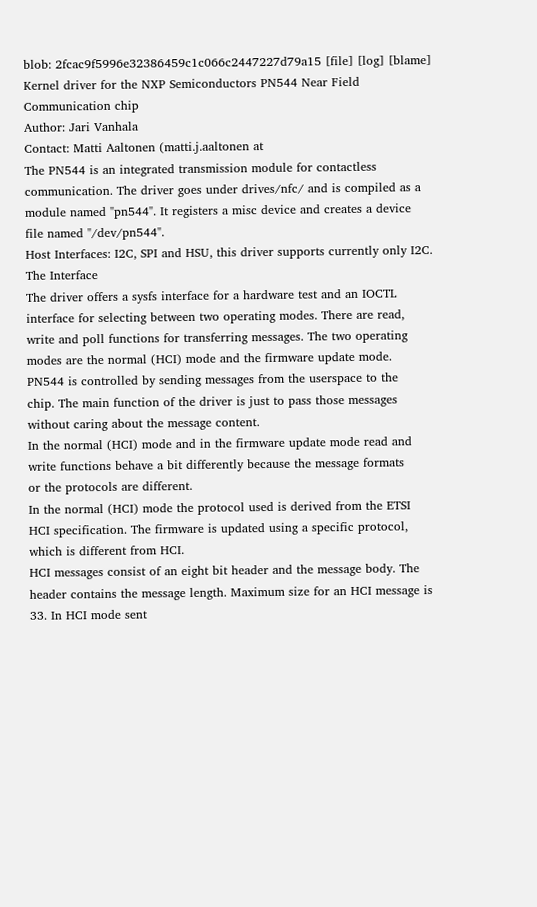blob: 2fcac9f5996e32386459c1c066c2447227d79a15 [file] [log] [blame]
Kernel driver for the NXP Semiconductors PN544 Near Field
Communication chip
Author: Jari Vanhala
Contact: Matti Aaltonen (matti.j.aaltonen at
The PN544 is an integrated transmission module for contactless
communication. The driver goes under drives/nfc/ and is compiled as a
module named "pn544". It registers a misc device and creates a device
file named "/dev/pn544".
Host Interfaces: I2C, SPI and HSU, this driver supports currently only I2C.
The Interface
The driver offers a sysfs interface for a hardware test and an IOCTL
interface for selecting between two operating modes. There are read,
write and poll functions for transferring messages. The two operating
modes are the normal (HCI) mode and the firmware update mode.
PN544 is controlled by sending messages from the userspace to the
chip. The main function of the driver is just to pass those messages
without caring about the message content.
In the normal (HCI) mode and in the firmware update mode read and
write functions behave a bit differently because the message formats
or the protocols are different.
In the normal (HCI) mode the protocol used is derived from the ETSI
HCI specification. The firmware is updated using a specific protocol,
which is different from HCI.
HCI messages consist of an eight bit header and the message body. The
header contains the message length. Maximum size for an HCI message is
33. In HCI mode sent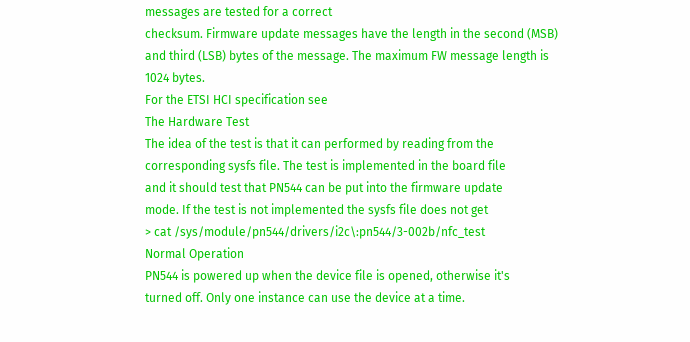messages are tested for a correct
checksum. Firmware update messages have the length in the second (MSB)
and third (LSB) bytes of the message. The maximum FW message length is
1024 bytes.
For the ETSI HCI specification see
The Hardware Test
The idea of the test is that it can performed by reading from the
corresponding sysfs file. The test is implemented in the board file
and it should test that PN544 can be put into the firmware update
mode. If the test is not implemented the sysfs file does not get
> cat /sys/module/pn544/drivers/i2c\:pn544/3-002b/nfc_test
Normal Operation
PN544 is powered up when the device file is opened, otherwise it's
turned off. Only one instance can use the device at a time.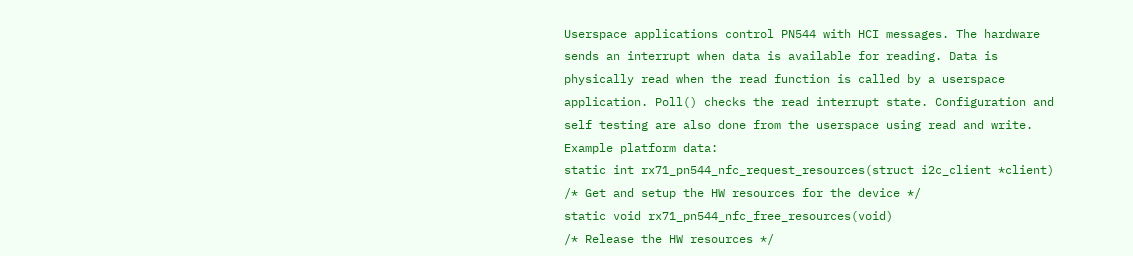Userspace applications control PN544 with HCI messages. The hardware
sends an interrupt when data is available for reading. Data is
physically read when the read function is called by a userspace
application. Poll() checks the read interrupt state. Configuration and
self testing are also done from the userspace using read and write.
Example platform data:
static int rx71_pn544_nfc_request_resources(struct i2c_client *client)
/* Get and setup the HW resources for the device */
static void rx71_pn544_nfc_free_resources(void)
/* Release the HW resources */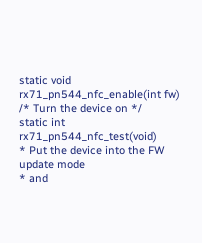static void rx71_pn544_nfc_enable(int fw)
/* Turn the device on */
static int rx71_pn544_nfc_test(void)
* Put the device into the FW update mode
* and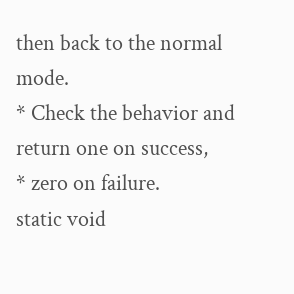then back to the normal mode.
* Check the behavior and return one on success,
* zero on failure.
static void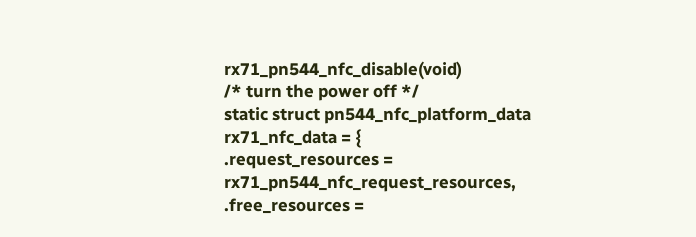rx71_pn544_nfc_disable(void)
/* turn the power off */
static struct pn544_nfc_platform_data rx71_nfc_data = {
.request_resources = rx71_pn544_nfc_request_resources,
.free_resources =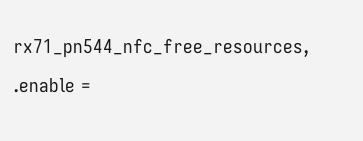rx71_pn544_nfc_free_resources,
.enable =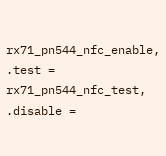rx71_pn544_nfc_enable,
.test = rx71_pn544_nfc_test,
.disable =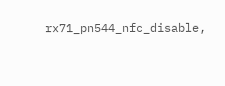rx71_pn544_nfc_disable,